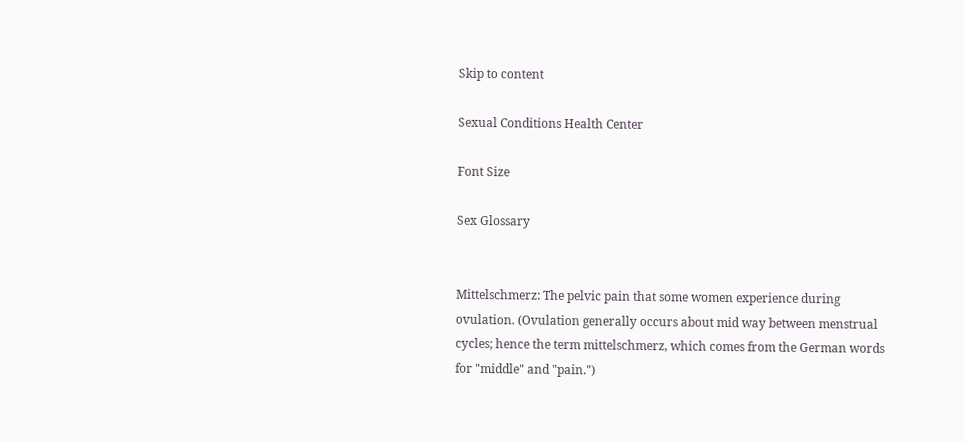Skip to content

Sexual Conditions Health Center

Font Size

Sex Glossary


Mittelschmerz: The pelvic pain that some women experience during ovulation. (Ovulation generally occurs about mid way between menstrual cycles; hence the term mittelschmerz, which comes from the German words for "middle" and "pain.")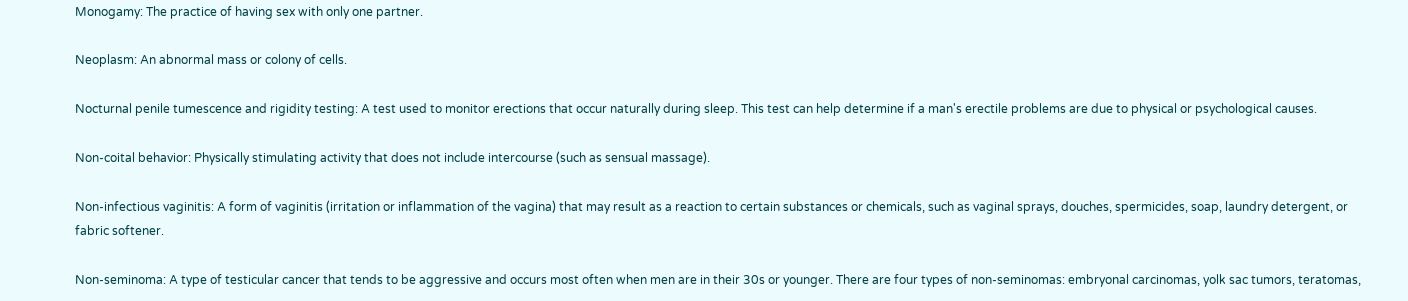Monogamy: The practice of having sex with only one partner.

Neoplasm: An abnormal mass or colony of cells.

Nocturnal penile tumescence and rigidity testing: A test used to monitor erections that occur naturally during sleep. This test can help determine if a man's erectile problems are due to physical or psychological causes.

Non-coital behavior: Physically stimulating activity that does not include intercourse (such as sensual massage).

Non-infectious vaginitis: A form of vaginitis (irritation or inflammation of the vagina) that may result as a reaction to certain substances or chemicals, such as vaginal sprays, douches, spermicides, soap, laundry detergent, or fabric softener.

Non-seminoma: A type of testicular cancer that tends to be aggressive and occurs most often when men are in their 30s or younger. There are four types of non-seminomas: embryonal carcinomas, yolk sac tumors, teratomas,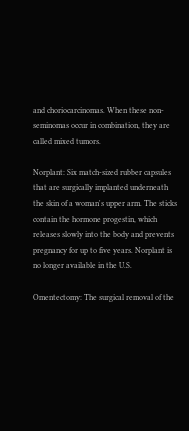and choriocarcinomas. When these non-seminomas occur in combination, they are called mixed tumors.

Norplant: Six match-sized rubber capsules that are surgically implanted underneath the skin of a woman's upper arm. The sticks contain the hormone progestin, which releases slowly into the body and prevents pregnancy for up to five years. Norplant is no longer available in the U.S.

Omentectomy: The surgical removal of the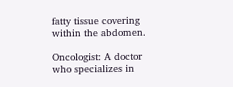fatty tissue covering within the abdomen.

Oncologist: A doctor who specializes in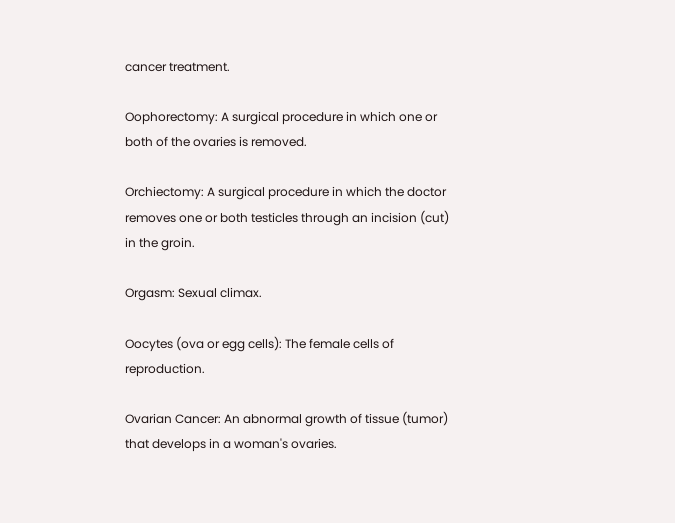cancer treatment.

Oophorectomy: A surgical procedure in which one or both of the ovaries is removed.

Orchiectomy: A surgical procedure in which the doctor removes one or both testicles through an incision (cut) in the groin.

Orgasm: Sexual climax.

Oocytes (ova or egg cells): The female cells of reproduction.

Ovarian Cancer: An abnormal growth of tissue (tumor) that develops in a woman's ovaries.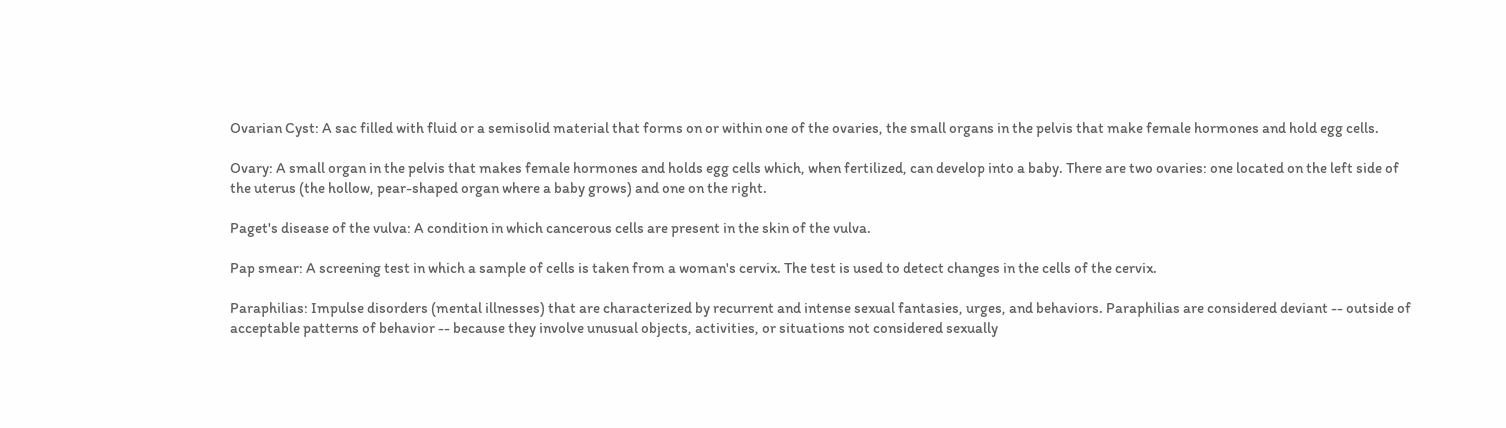Ovarian Cyst: A sac filled with fluid or a semisolid material that forms on or within one of the ovaries, the small organs in the pelvis that make female hormones and hold egg cells.

Ovary: A small organ in the pelvis that makes female hormones and holds egg cells which, when fertilized, can develop into a baby. There are two ovaries: one located on the left side of the uterus (the hollow, pear-shaped organ where a baby grows) and one on the right.

Paget's disease of the vulva: A condition in which cancerous cells are present in the skin of the vulva.

Pap smear: A screening test in which a sample of cells is taken from a woman's cervix. The test is used to detect changes in the cells of the cervix.

Paraphilias: Impulse disorders (mental illnesses) that are characterized by recurrent and intense sexual fantasies, urges, and behaviors. Paraphilias are considered deviant -- outside of acceptable patterns of behavior -- because they involve unusual objects, activities, or situations not considered sexually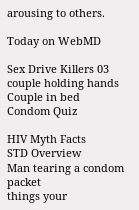arousing to others.

Today on WebMD

Sex Drive Killers 03
couple holding hands
Couple in bed
Condom Quiz

HIV Myth Facts
STD Overview
Man tearing a condom packet
things your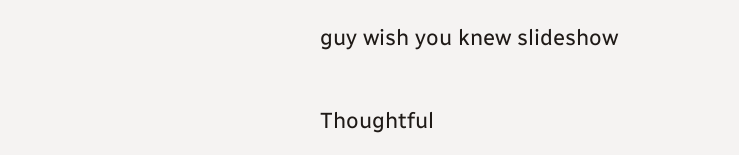guy wish you knew slideshow

Thoughtful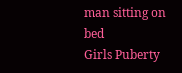man sitting on bed
Girls Puberty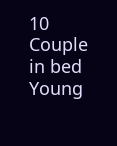10
Couple in bed
Young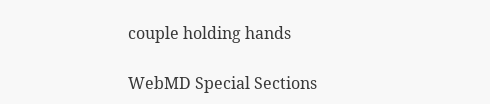couple holding hands

WebMD Special Sections